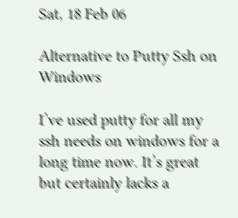Sat, 18 Feb 06

Alternative to Putty Ssh on Windows

I’ve used putty for all my ssh needs on windows for a long time now. It’s great but certainly lacks a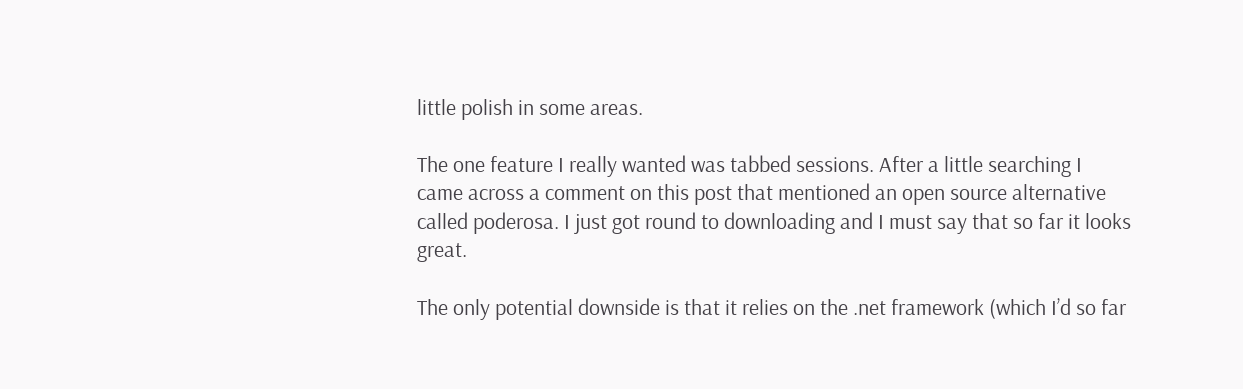little polish in some areas.

The one feature I really wanted was tabbed sessions. After a little searching I came across a comment on this post that mentioned an open source alternative called poderosa. I just got round to downloading and I must say that so far it looks great.

The only potential downside is that it relies on the .net framework (which I’d so far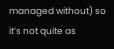managed without) so it’s not quite as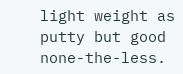light weight as putty but good none-the-less.